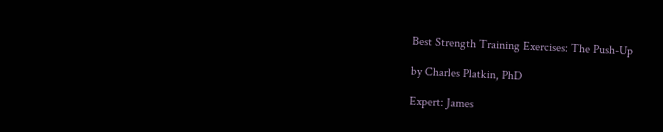Best Strength Training Exercises: The Push-Up

by Charles Platkin, PhD

Expert: James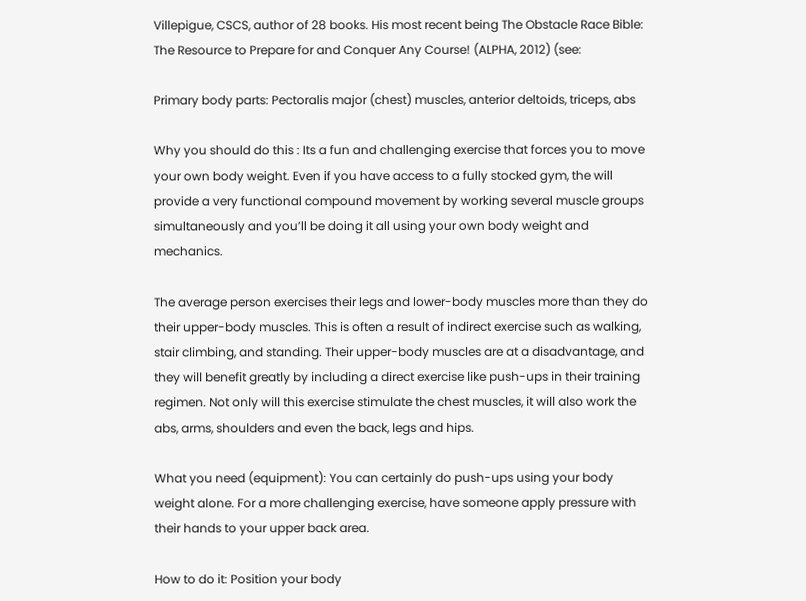Villepigue, CSCS, author of 28 books. His most recent being The Obstacle Race Bible: The Resource to Prepare for and Conquer Any Course! (ALPHA, 2012) (see:

Primary body parts: Pectoralis major (chest) muscles, anterior deltoids, triceps, abs

Why you should do this : Its a fun and challenging exercise that forces you to move your own body weight. Even if you have access to a fully stocked gym, the will provide a very functional compound movement by working several muscle groups simultaneously and you’ll be doing it all using your own body weight and mechanics.

The average person exercises their legs and lower-body muscles more than they do their upper-body muscles. This is often a result of indirect exercise such as walking, stair climbing, and standing. Their upper-body muscles are at a disadvantage, and they will benefit greatly by including a direct exercise like push-ups in their training regimen. Not only will this exercise stimulate the chest muscles, it will also work the abs, arms, shoulders and even the back, legs and hips.

What you need (equipment): You can certainly do push-ups using your body weight alone. For a more challenging exercise, have someone apply pressure with their hands to your upper back area.

How to do it: Position your body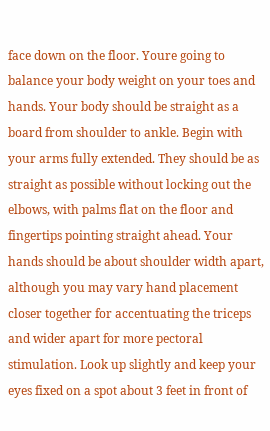face down on the floor. Youre going to balance your body weight on your toes and hands. Your body should be straight as a board from shoulder to ankle. Begin with your arms fully extended. They should be as straight as possible without locking out the elbows, with palms flat on the floor and fingertips pointing straight ahead. Your hands should be about shoulder width apart, although you may vary hand placement closer together for accentuating the triceps and wider apart for more pectoral stimulation. Look up slightly and keep your eyes fixed on a spot about 3 feet in front of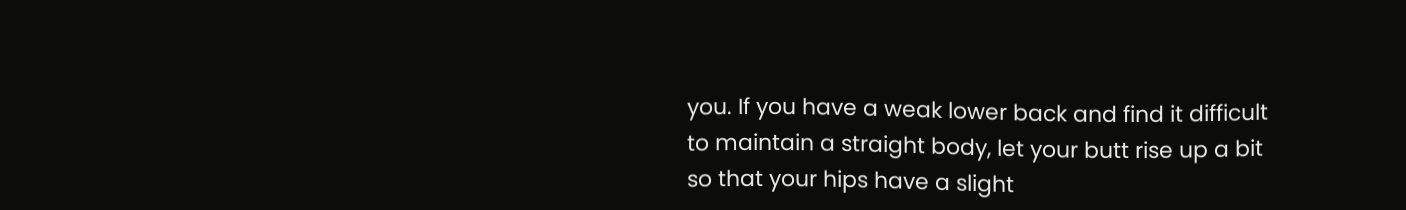you. If you have a weak lower back and find it difficult to maintain a straight body, let your butt rise up a bit so that your hips have a slight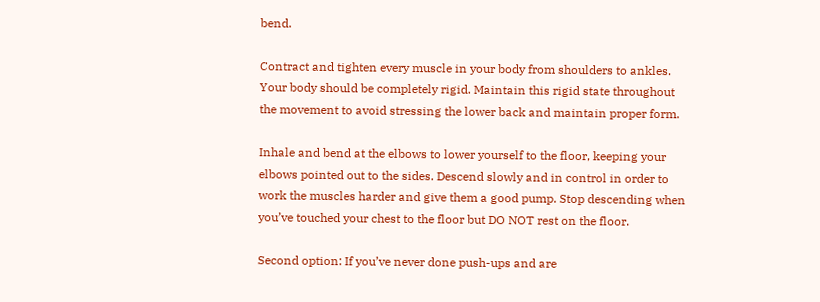bend.

Contract and tighten every muscle in your body from shoulders to ankles. Your body should be completely rigid. Maintain this rigid state throughout the movement to avoid stressing the lower back and maintain proper form.

Inhale and bend at the elbows to lower yourself to the floor, keeping your elbows pointed out to the sides. Descend slowly and in control in order to work the muscles harder and give them a good pump. Stop descending when you’ve touched your chest to the floor but DO NOT rest on the floor.

Second option: If you’ve never done push-ups and are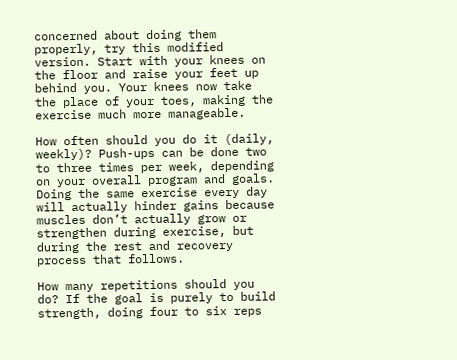concerned about doing them properly, try this modified version. Start with your knees on the floor and raise your feet up behind you. Your knees now take the place of your toes, making the exercise much more manageable.

How often should you do it (daily, weekly)? Push-ups can be done two to three times per week, depending on your overall program and goals. Doing the same exercise every day will actually hinder gains because muscles don’t actually grow or strengthen during exercise, but during the rest and recovery process that follows.

How many repetitions should you do? If the goal is purely to build strength, doing four to six reps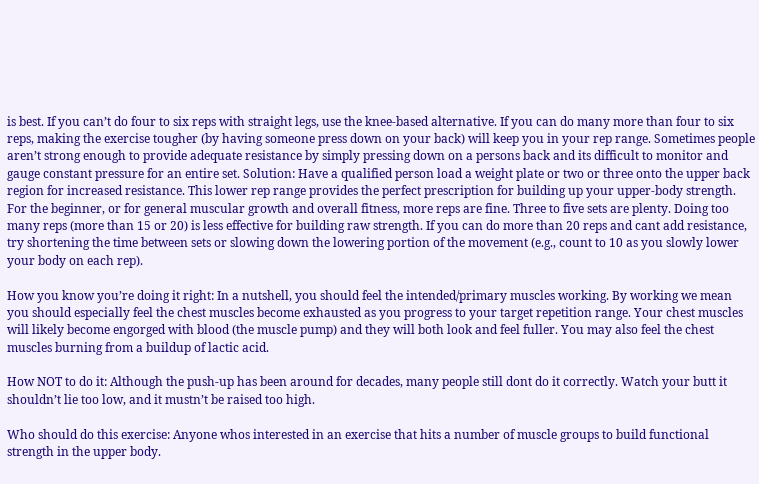is best. If you can’t do four to six reps with straight legs, use the knee-based alternative. If you can do many more than four to six reps, making the exercise tougher (by having someone press down on your back) will keep you in your rep range. Sometimes people aren’t strong enough to provide adequate resistance by simply pressing down on a persons back and its difficult to monitor and gauge constant pressure for an entire set. Solution: Have a qualified person load a weight plate or two or three onto the upper back region for increased resistance. This lower rep range provides the perfect prescription for building up your upper-body strength. For the beginner, or for general muscular growth and overall fitness, more reps are fine. Three to five sets are plenty. Doing too many reps (more than 15 or 20) is less effective for building raw strength. If you can do more than 20 reps and cant add resistance, try shortening the time between sets or slowing down the lowering portion of the movement (e.g., count to 10 as you slowly lower your body on each rep).

How you know you’re doing it right: In a nutshell, you should feel the intended/primary muscles working. By working we mean you should especially feel the chest muscles become exhausted as you progress to your target repetition range. Your chest muscles will likely become engorged with blood (the muscle pump) and they will both look and feel fuller. You may also feel the chest muscles burning from a buildup of lactic acid.

How NOT to do it: Although the push-up has been around for decades, many people still dont do it correctly. Watch your butt it shouldn’t lie too low, and it mustn’t be raised too high.

Who should do this exercise: Anyone whos interested in an exercise that hits a number of muscle groups to build functional strength in the upper body.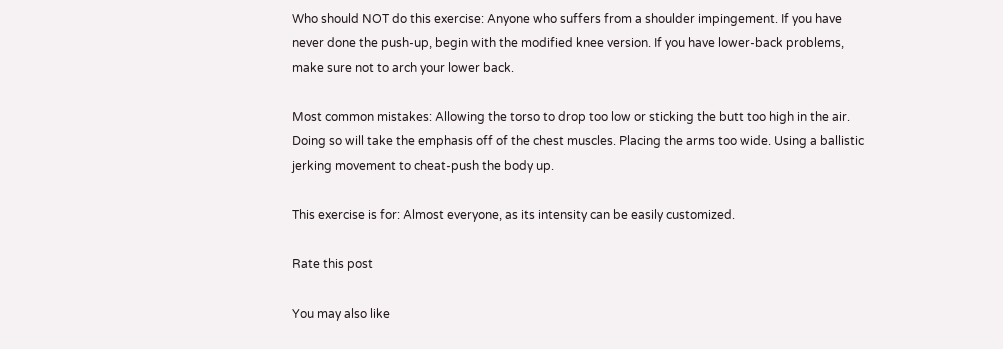Who should NOT do this exercise: Anyone who suffers from a shoulder impingement. If you have never done the push-up, begin with the modified knee version. If you have lower-back problems, make sure not to arch your lower back.

Most common mistakes: Allowing the torso to drop too low or sticking the butt too high in the air. Doing so will take the emphasis off of the chest muscles. Placing the arms too wide. Using a ballistic jerking movement to cheat-push the body up.

This exercise is for: Almost everyone, as its intensity can be easily customized.

Rate this post

You may also like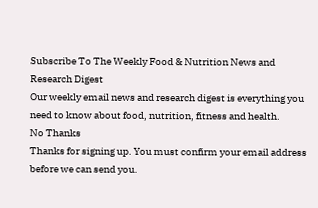Subscribe To The Weekly Food & Nutrition News and Research Digest
Our weekly email news and research digest is everything you need to know about food, nutrition, fitness and health.
No Thanks
Thanks for signing up. You must confirm your email address before we can send you.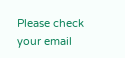Please check your email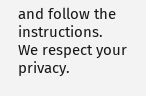and follow the instructions.
We respect your privacy.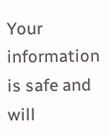Your information is safe and will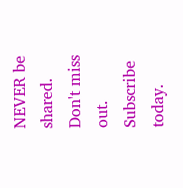NEVER be shared.
Don't miss out. Subscribe today.